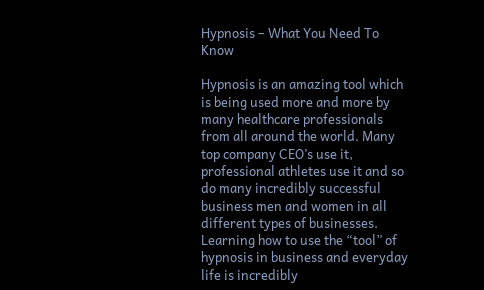Hypnosis – What You Need To Know

Hypnosis is an amazing tool which is being used more and more by many healthcare professionals from all around the world. Many top company CEO’s use it, professional athletes use it and so do many incredibly successful business men and women in all different types of businesses. Learning how to use the “tool” of hypnosis in business and everyday life is incredibly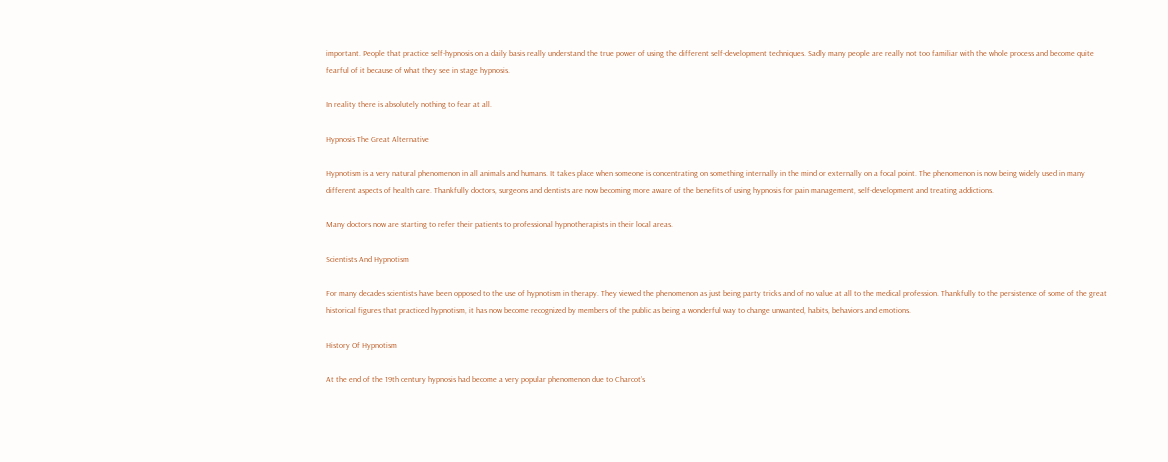important. People that practice self-hypnosis on a daily basis really understand the true power of using the different self-development techniques. Sadly many people are really not too familiar with the whole process and become quite fearful of it because of what they see in stage hypnosis.

In reality there is absolutely nothing to fear at all.

Hypnosis The Great Alternative

Hypnotism is a very natural phenomenon in all animals and humans. It takes place when someone is concentrating on something internally in the mind or externally on a focal point. The phenomenon is now being widely used in many different aspects of health care. Thankfully doctors, surgeons and dentists are now becoming more aware of the benefits of using hypnosis for pain management, self-development and treating addictions.

Many doctors now are starting to refer their patients to professional hypnotherapists in their local areas.

Scientists And Hypnotism

For many decades scientists have been opposed to the use of hypnotism in therapy. They viewed the phenomenon as just being party tricks and of no value at all to the medical profession. Thankfully to the persistence of some of the great historical figures that practiced hypnotism, it has now become recognized by members of the public as being a wonderful way to change unwanted, habits, behaviors and emotions.

History Of Hypnotism

At the end of the 19th century hypnosis had become a very popular phenomenon due to Charcot’s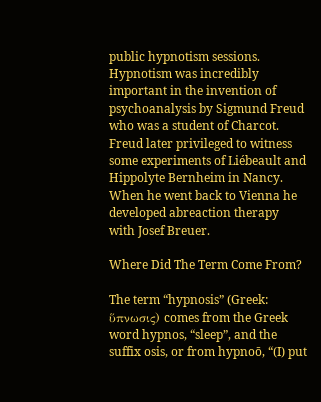public hypnotism sessions. Hypnotism was incredibly important in the invention of psychoanalysis by Sigmund Freud who was a student of Charcot. Freud later privileged to witness some experiments of Liébeault and Hippolyte Bernheim in Nancy. When he went back to Vienna he developed abreaction therapy with Josef Breuer.

Where Did The Term Come From?

The term “hypnosis” (Greek: ὕπνωσις) comes from the Greek word hypnos, “sleep”, and the suffix osis, or from hypnoō, “(I) put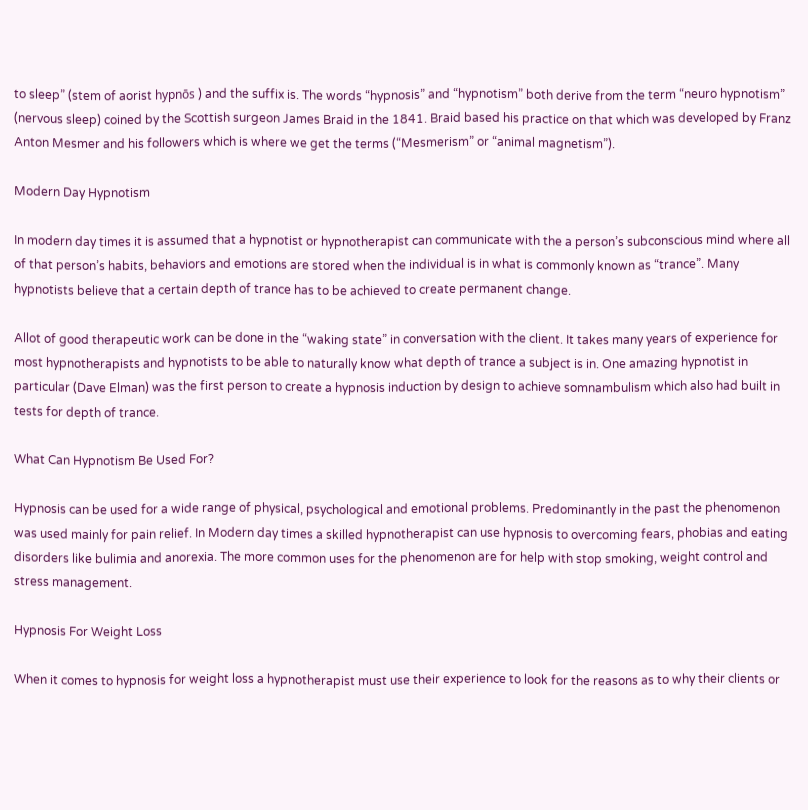to sleep” (stem of aorist hypnōs ) and the suffix is. The words “hypnosis” and “hypnotism” both derive from the term “neuro hypnotism” (nervous sleep) coined by the Scottish surgeon James Braid in the 1841. Braid based his practice on that which was developed by Franz Anton Mesmer and his followers which is where we get the terms (“Mesmerism” or “animal magnetism”).

Modern Day Hypnotism

In modern day times it is assumed that a hypnotist or hypnotherapist can communicate with the a person’s subconscious mind where all of that person’s habits, behaviors and emotions are stored when the individual is in what is commonly known as “trance”. Many hypnotists believe that a certain depth of trance has to be achieved to create permanent change.

Allot of good therapeutic work can be done in the “waking state” in conversation with the client. It takes many years of experience for most hypnotherapists and hypnotists to be able to naturally know what depth of trance a subject is in. One amazing hypnotist in particular (Dave Elman) was the first person to create a hypnosis induction by design to achieve somnambulism which also had built in tests for depth of trance.

What Can Hypnotism Be Used For?

Hypnosis can be used for a wide range of physical, psychological and emotional problems. Predominantly in the past the phenomenon was used mainly for pain relief. In Modern day times a skilled hypnotherapist can use hypnosis to overcoming fears, phobias and eating disorders like bulimia and anorexia. The more common uses for the phenomenon are for help with stop smoking, weight control and stress management.

Hypnosis For Weight Loss

When it comes to hypnosis for weight loss a hypnotherapist must use their experience to look for the reasons as to why their clients or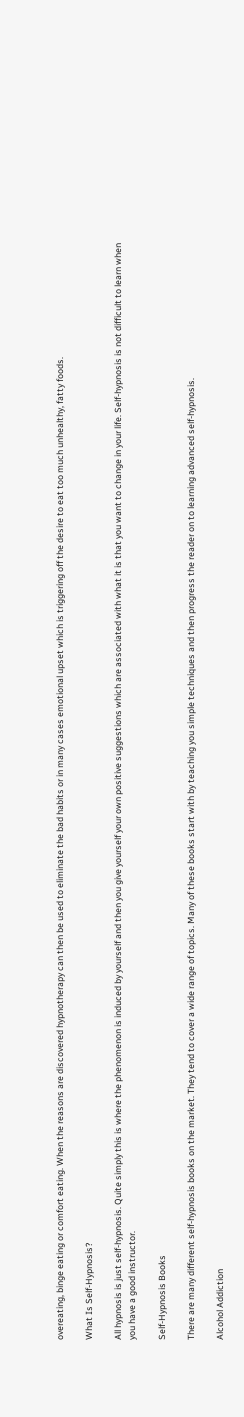overeating, binge eating or comfort eating. When the reasons are discovered hypnotherapy can then be used to eliminate the bad habits or in many cases emotional upset which is triggering off the desire to eat too much unhealthy, fatty foods.

What Is Self-Hypnosis?

All hypnosis is just self-hypnosis. Quite simply this is where the phenomenon is induced by yourself and then you give yourself your own positive suggestions which are associated with what it is that you want to change in your life. Self-hypnosis is not difficult to learn when you have a good instructor.

Self-Hypnosis Books

There are many different self-hypnosis books on the market. They tend to cover a wide range of topics. Many of these books start with by teaching you simple techniques and then progress the reader on to learning advanced self-hypnosis.

Alcohol Addiction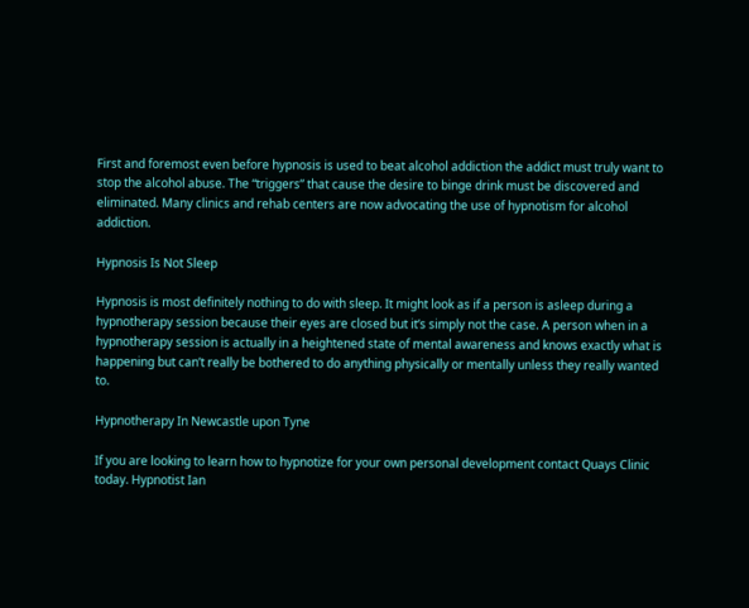First and foremost even before hypnosis is used to beat alcohol addiction the addict must truly want to stop the alcohol abuse. The “triggers” that cause the desire to binge drink must be discovered and eliminated. Many clinics and rehab centers are now advocating the use of hypnotism for alcohol addiction.

Hypnosis Is Not Sleep

Hypnosis is most definitely nothing to do with sleep. It might look as if a person is asleep during a hypnotherapy session because their eyes are closed but it’s simply not the case. A person when in a hypnotherapy session is actually in a heightened state of mental awareness and knows exactly what is happening but can’t really be bothered to do anything physically or mentally unless they really wanted to.

Hypnotherapy In Newcastle upon Tyne

If you are looking to learn how to hypnotize for your own personal development contact Quays Clinic today. Hypnotist Ian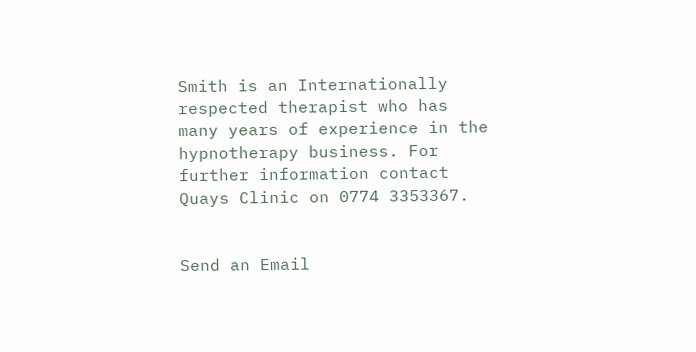Smith is an Internationally respected therapist who has many years of experience in the hypnotherapy business. For further information contact Quays Clinic on 0774 3353367.


Send an Email